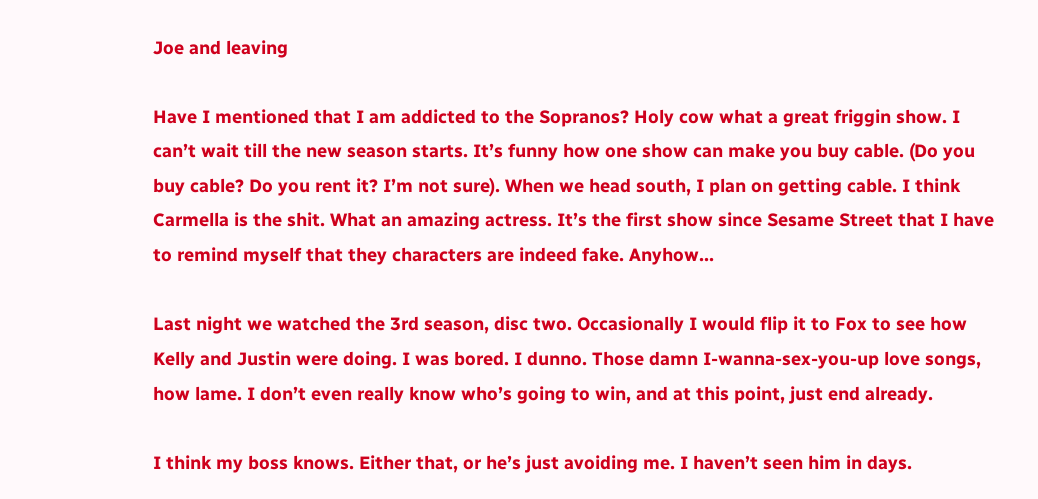Joe and leaving

Have I mentioned that I am addicted to the Sopranos? Holy cow what a great friggin show. I can’t wait till the new season starts. It’s funny how one show can make you buy cable. (Do you buy cable? Do you rent it? I’m not sure). When we head south, I plan on getting cable. I think Carmella is the shit. What an amazing actress. It’s the first show since Sesame Street that I have to remind myself that they characters are indeed fake. Anyhow…

Last night we watched the 3rd season, disc two. Occasionally I would flip it to Fox to see how Kelly and Justin were doing. I was bored. I dunno. Those damn I-wanna-sex-you-up love songs, how lame. I don’t even really know who’s going to win, and at this point, just end already.

I think my boss knows. Either that, or he’s just avoiding me. I haven’t seen him in days.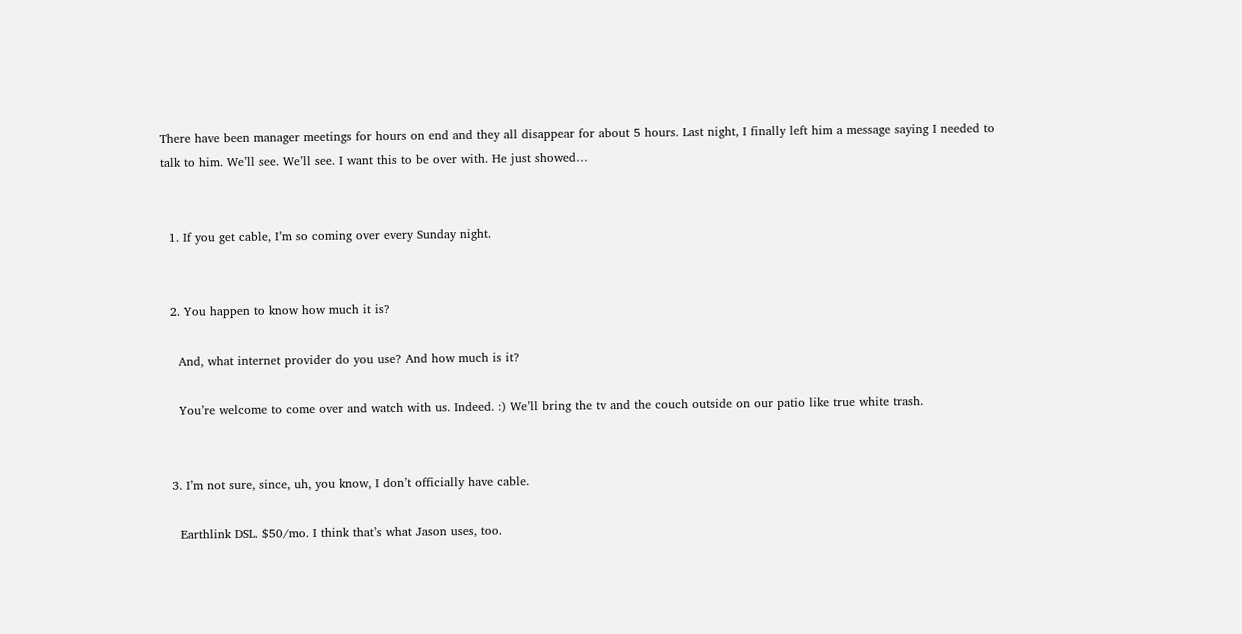There have been manager meetings for hours on end and they all disappear for about 5 hours. Last night, I finally left him a message saying I needed to talk to him. We’ll see. We’ll see. I want this to be over with. He just showed…


  1. If you get cable, I’m so coming over every Sunday night.


  2. You happen to know how much it is?

    And, what internet provider do you use? And how much is it?

    You’re welcome to come over and watch with us. Indeed. :) We’ll bring the tv and the couch outside on our patio like true white trash.


  3. I’m not sure, since, uh, you know, I don’t officially have cable.

    Earthlink DSL. $50/mo. I think that’s what Jason uses, too.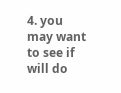4. you may want to see if will do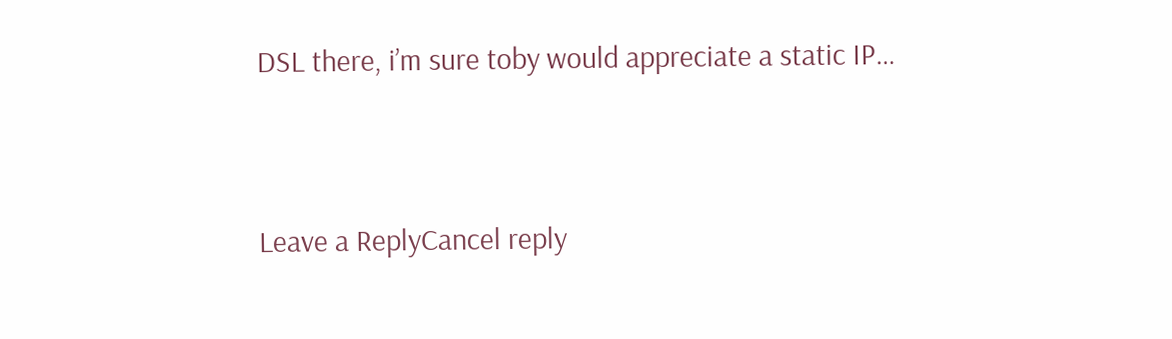DSL there, i’m sure toby would appreciate a static IP…



Leave a ReplyCancel reply